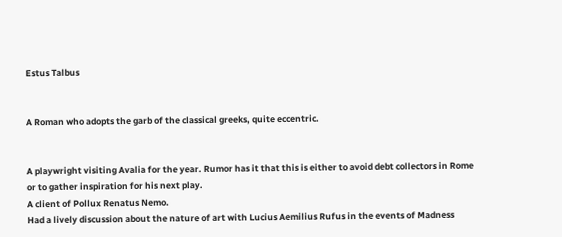Estus Talbus


A Roman who adopts the garb of the classical greeks, quite eccentric.


A playwright visiting Avalia for the year. Rumor has it that this is either to avoid debt collectors in Rome or to gather inspiration for his next play.
A client of Pollux Renatus Nemo.
Had a lively discussion about the nature of art with Lucius Aemilius Rufus in the events of Madness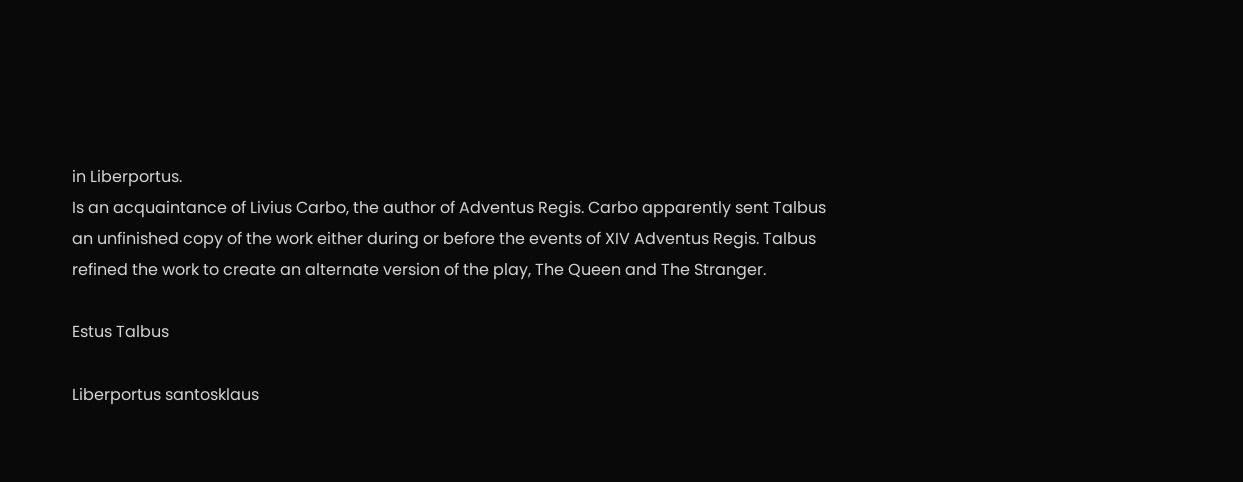in Liberportus.
Is an acquaintance of Livius Carbo, the author of Adventus Regis. Carbo apparently sent Talbus an unfinished copy of the work either during or before the events of XIV Adventus Regis. Talbus refined the work to create an alternate version of the play, The Queen and The Stranger.

Estus Talbus

Liberportus santosklaus